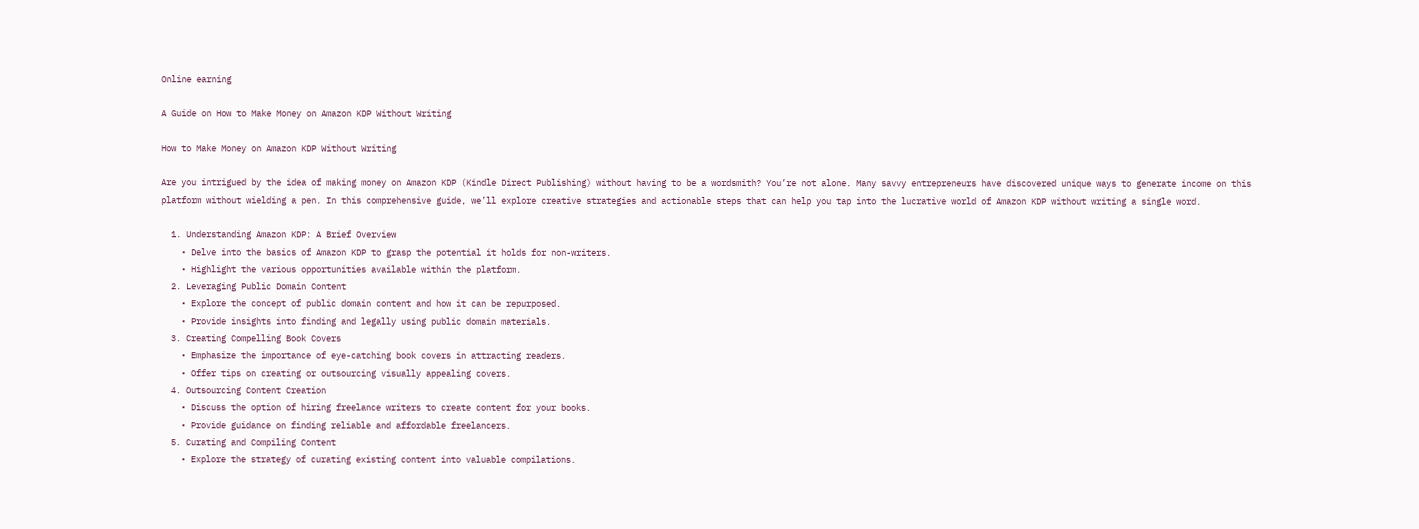Online earning

A Guide on How to Make Money on Amazon KDP Without Writing

How to Make Money on Amazon KDP Without Writing

Are you intrigued by the idea of making money on Amazon KDP (Kindle Direct Publishing) without having to be a wordsmith? You’re not alone. Many savvy entrepreneurs have discovered unique ways to generate income on this platform without wielding a pen. In this comprehensive guide, we’ll explore creative strategies and actionable steps that can help you tap into the lucrative world of Amazon KDP without writing a single word.

  1. Understanding Amazon KDP: A Brief Overview
    • Delve into the basics of Amazon KDP to grasp the potential it holds for non-writers.
    • Highlight the various opportunities available within the platform.
  2. Leveraging Public Domain Content
    • Explore the concept of public domain content and how it can be repurposed.
    • Provide insights into finding and legally using public domain materials.
  3. Creating Compelling Book Covers
    • Emphasize the importance of eye-catching book covers in attracting readers.
    • Offer tips on creating or outsourcing visually appealing covers.
  4. Outsourcing Content Creation
    • Discuss the option of hiring freelance writers to create content for your books.
    • Provide guidance on finding reliable and affordable freelancers.
  5. Curating and Compiling Content
    • Explore the strategy of curating existing content into valuable compilations.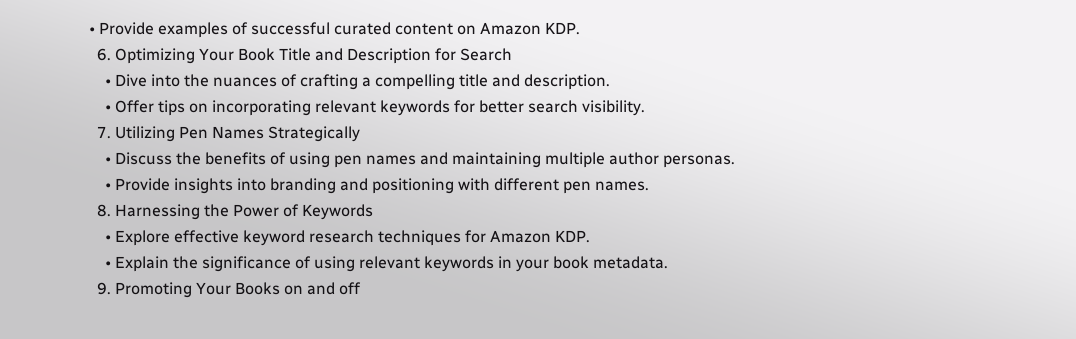• Provide examples of successful curated content on Amazon KDP.
  6. Optimizing Your Book Title and Description for Search
    • Dive into the nuances of crafting a compelling title and description.
    • Offer tips on incorporating relevant keywords for better search visibility.
  7. Utilizing Pen Names Strategically
    • Discuss the benefits of using pen names and maintaining multiple author personas.
    • Provide insights into branding and positioning with different pen names.
  8. Harnessing the Power of Keywords
    • Explore effective keyword research techniques for Amazon KDP.
    • Explain the significance of using relevant keywords in your book metadata.
  9. Promoting Your Books on and off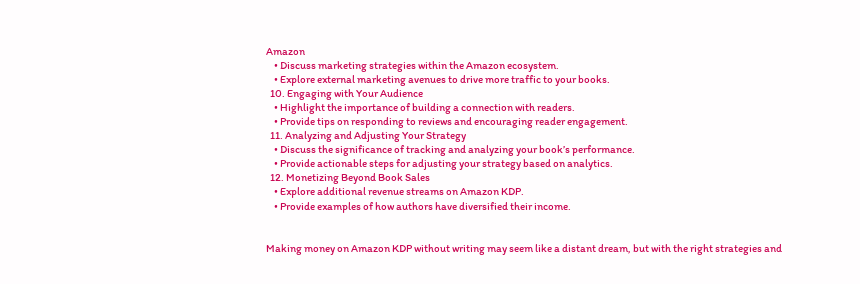Amazon
    • Discuss marketing strategies within the Amazon ecosystem.
    • Explore external marketing avenues to drive more traffic to your books.
  10. Engaging with Your Audience
    • Highlight the importance of building a connection with readers.
    • Provide tips on responding to reviews and encouraging reader engagement.
  11. Analyzing and Adjusting Your Strategy
    • Discuss the significance of tracking and analyzing your book’s performance.
    • Provide actionable steps for adjusting your strategy based on analytics.
  12. Monetizing Beyond Book Sales
    • Explore additional revenue streams on Amazon KDP.
    • Provide examples of how authors have diversified their income.


Making money on Amazon KDP without writing may seem like a distant dream, but with the right strategies and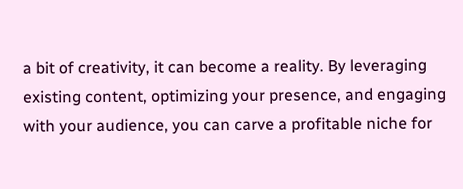a bit of creativity, it can become a reality. By leveraging existing content, optimizing your presence, and engaging with your audience, you can carve a profitable niche for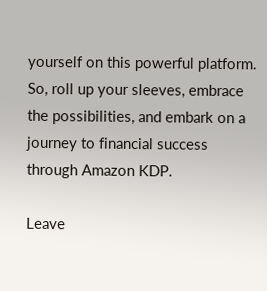yourself on this powerful platform. So, roll up your sleeves, embrace the possibilities, and embark on a journey to financial success through Amazon KDP.

Leave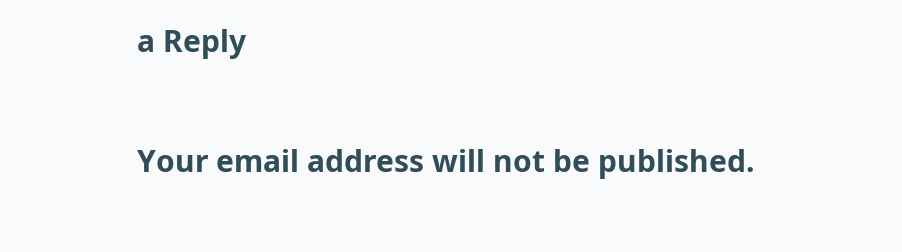a Reply

Your email address will not be published.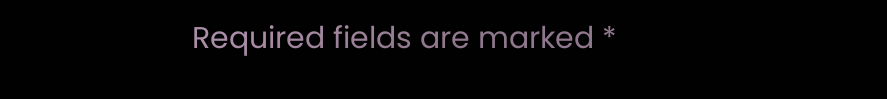Required fields are marked *